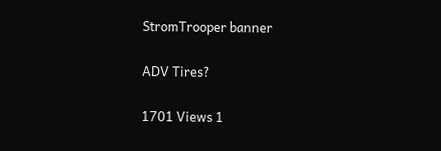StromTrooper banner

ADV Tires?

1701 Views 1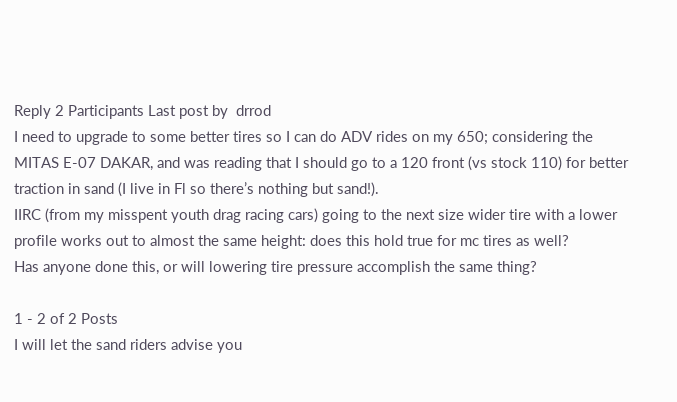Reply 2 Participants Last post by  drrod
I need to upgrade to some better tires so I can do ADV rides on my 650; considering the MITAS E-07 DAKAR, and was reading that I should go to a 120 front (vs stock 110) for better traction in sand (I live in Fl so there’s nothing but sand!).
IIRC (from my misspent youth drag racing cars) going to the next size wider tire with a lower profile works out to almost the same height: does this hold true for mc tires as well?
Has anyone done this, or will lowering tire pressure accomplish the same thing?

1 - 2 of 2 Posts
I will let the sand riders advise you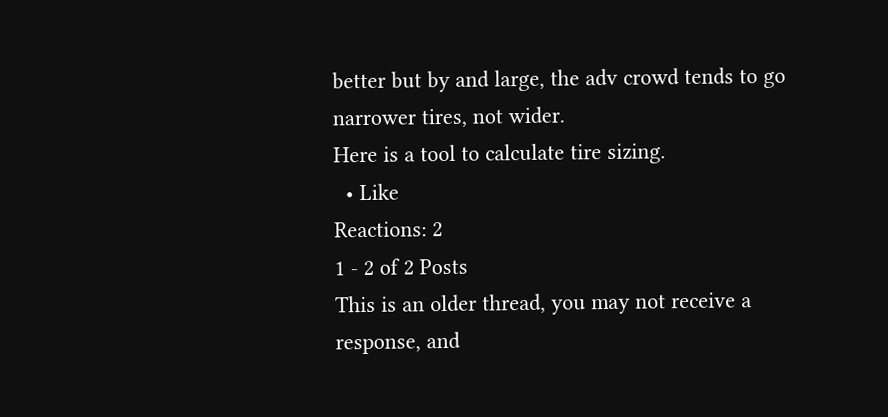better but by and large, the adv crowd tends to go narrower tires, not wider.
Here is a tool to calculate tire sizing.
  • Like
Reactions: 2
1 - 2 of 2 Posts
This is an older thread, you may not receive a response, and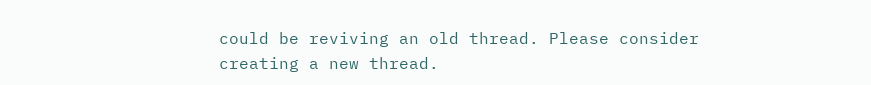could be reviving an old thread. Please consider creating a new thread.